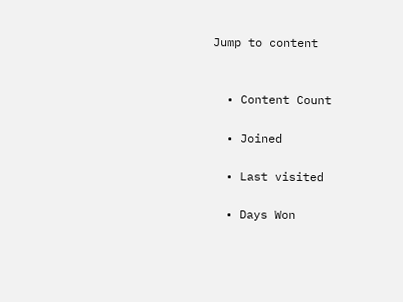Jump to content


  • Content Count

  • Joined

  • Last visited

  • Days Won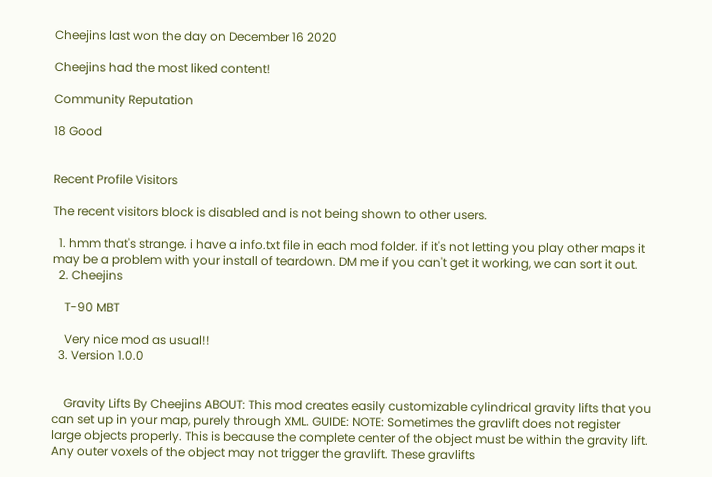Cheejins last won the day on December 16 2020

Cheejins had the most liked content!

Community Reputation

18 Good


Recent Profile Visitors

The recent visitors block is disabled and is not being shown to other users.

  1. hmm that's strange. i have a info.txt file in each mod folder. if it's not letting you play other maps it may be a problem with your install of teardown. DM me if you can't get it working, we can sort it out.
  2. Cheejins

    T-90 MBT

    Very nice mod as usual!!
  3. Version 1.0.0


    Gravity Lifts By Cheejins ABOUT: This mod creates easily customizable cylindrical gravity lifts that you can set up in your map, purely through XML. GUIDE: NOTE: Sometimes the gravlift does not register large objects properly. This is because the complete center of the object must be within the gravity lift. Any outer voxels of the object may not trigger the gravlift. These gravlifts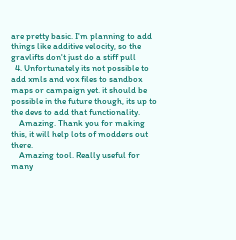are pretty basic. I'm planning to add things like additive velocity, so the gravlifts don't just do a stiff pull
  4. Unfortunately its not possible to add xmls and vox files to sandbox maps or campaign yet. it should be possible in the future though, its up to the devs to add that functionality.
    Amazing. Thank you for making this, it will help lots of modders out there.
    Amazing tool. Really useful for many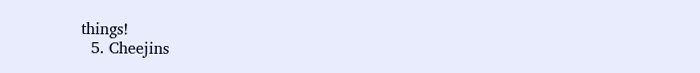things!
  5. Cheejins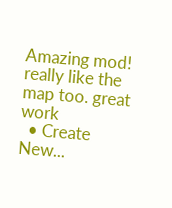Amazing mod! really like the map too. great work
  • Create New...